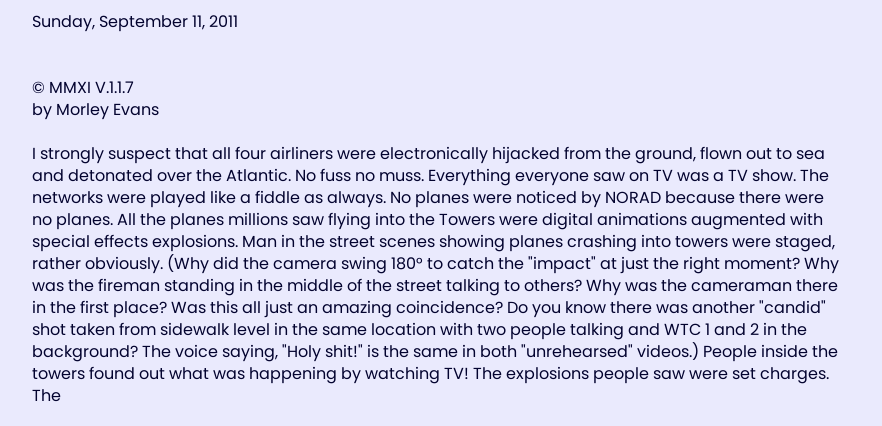Sunday, September 11, 2011


© MMXI V.1.1.7
by Morley Evans

I strongly suspect that all four airliners were electronically hijacked from the ground, flown out to sea and detonated over the Atlantic. No fuss no muss. Everything everyone saw on TV was a TV show. The networks were played like a fiddle as always. No planes were noticed by NORAD because there were no planes. All the planes millions saw flying into the Towers were digital animations augmented with special effects explosions. Man in the street scenes showing planes crashing into towers were staged, rather obviously. (Why did the camera swing 180° to catch the "impact" at just the right moment? Why was the fireman standing in the middle of the street talking to others? Why was the cameraman there in the first place? Was this all just an amazing coincidence? Do you know there was another "candid" shot taken from sidewalk level in the same location with two people talking and WTC 1 and 2 in the background? The voice saying, "Holy shit!" is the same in both "unrehearsed" videos.) People inside the towers found out what was happening by watching TV! The explosions people saw were set charges. The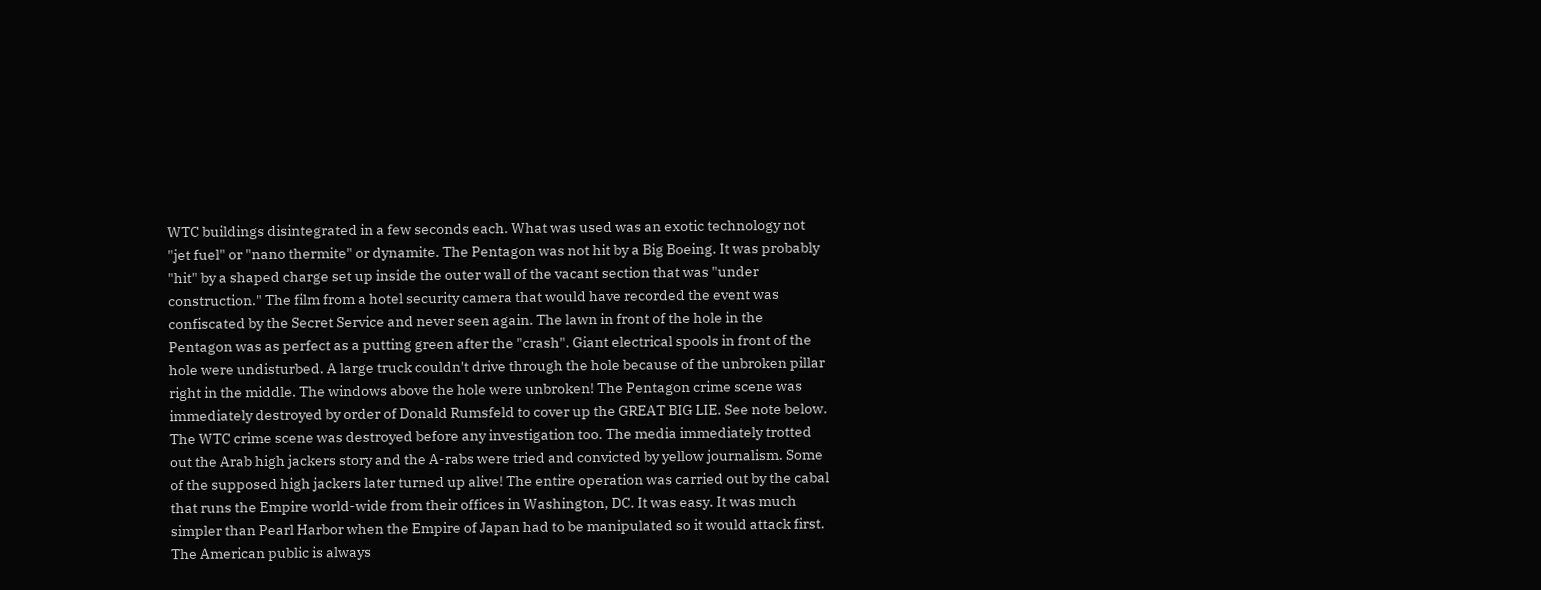WTC buildings disintegrated in a few seconds each. What was used was an exotic technology not "jet fuel" or "nano thermite" or dynamite. The Pentagon was not hit by a Big Boeing. It was probably "hit" by a shaped charge set up inside the outer wall of the vacant section that was "under construction." The film from a hotel security camera that would have recorded the event was confiscated by the Secret Service and never seen again. The lawn in front of the hole in the Pentagon was as perfect as a putting green after the "crash". Giant electrical spools in front of the hole were undisturbed. A large truck couldn't drive through the hole because of the unbroken pillar right in the middle. The windows above the hole were unbroken! The Pentagon crime scene was immediately destroyed by order of Donald Rumsfeld to cover up the GREAT BIG LIE. See note below. The WTC crime scene was destroyed before any investigation too. The media immediately trotted out the Arab high jackers story and the A-rabs were tried and convicted by yellow journalism. Some of the supposed high jackers later turned up alive! The entire operation was carried out by the cabal that runs the Empire world-wide from their offices in Washington, DC. It was easy. It was much simpler than Pearl Harbor when the Empire of Japan had to be manipulated so it would attack first. The American public is always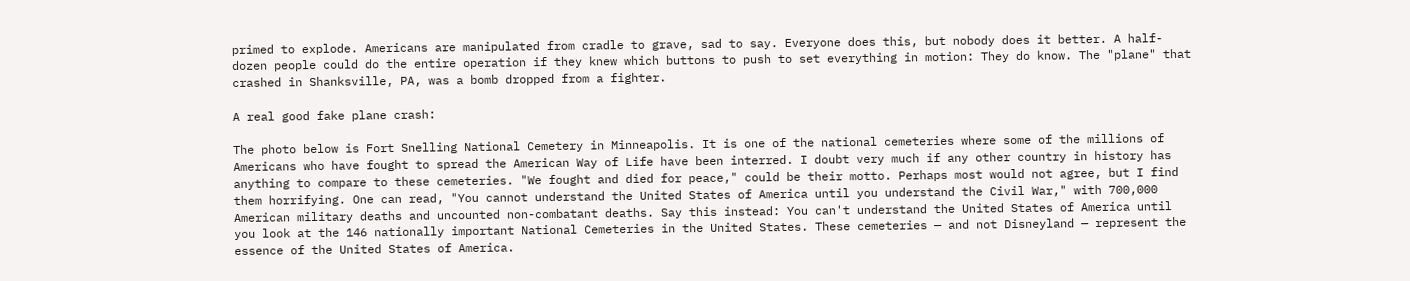primed to explode. Americans are manipulated from cradle to grave, sad to say. Everyone does this, but nobody does it better. A half-dozen people could do the entire operation if they knew which buttons to push to set everything in motion: They do know. The "plane" that crashed in Shanksville, PA, was a bomb dropped from a fighter.

A real good fake plane crash:

The photo below is Fort Snelling National Cemetery in Minneapolis. It is one of the national cemeteries where some of the millions of Americans who have fought to spread the American Way of Life have been interred. I doubt very much if any other country in history has anything to compare to these cemeteries. "We fought and died for peace," could be their motto. Perhaps most would not agree, but I find them horrifying. One can read, "You cannot understand the United States of America until you understand the Civil War," with 700,000 American military deaths and uncounted non-combatant deaths. Say this instead: You can't understand the United States of America until you look at the 146 nationally important National Cemeteries in the United States. These cemeteries — and not Disneyland — represent the essence of the United States of America.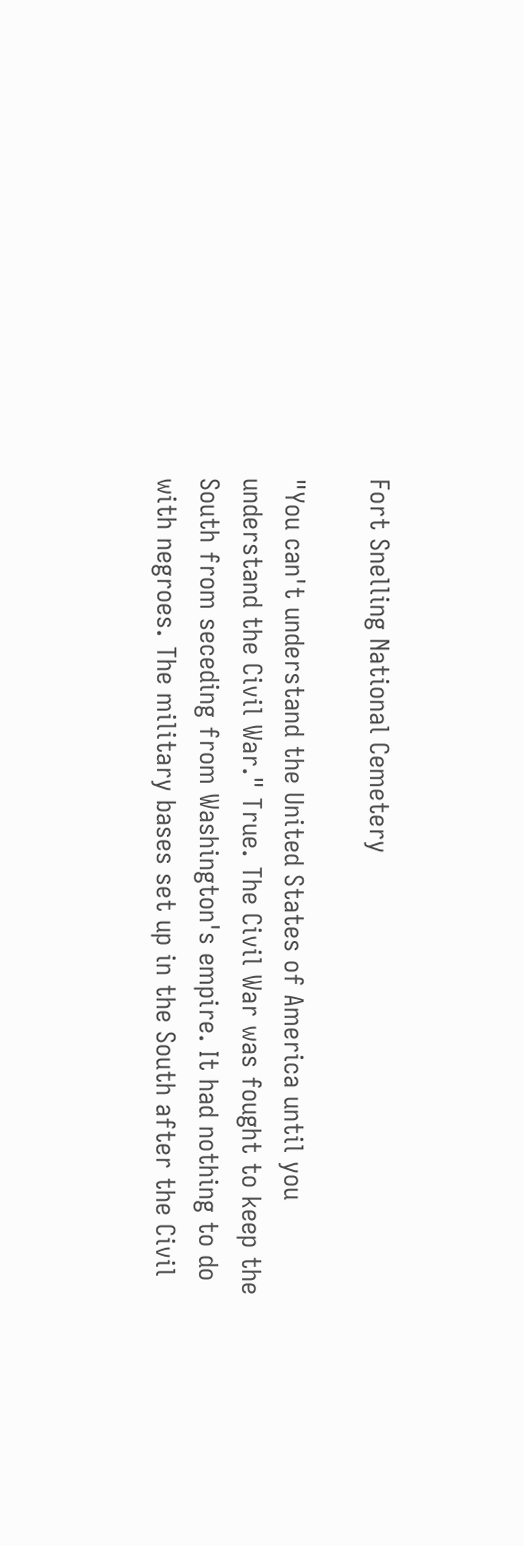Fort Snelling National Cemetery

"You can't understand the United States of America until you understand the Civil War." True. The Civil War was fought to keep the South from seceding from Washington's empire. It had nothing to do with negroes. The military bases set up in the South after the Civil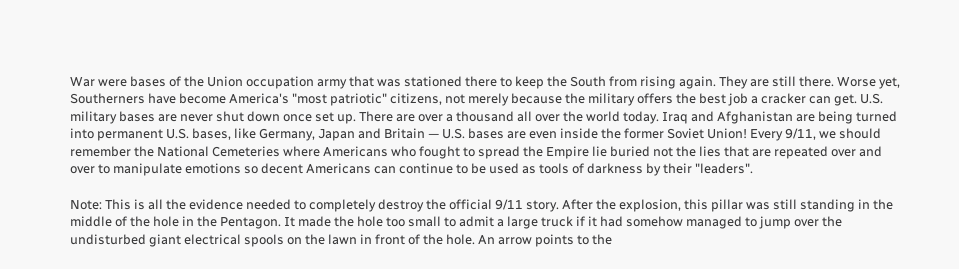War were bases of the Union occupation army that was stationed there to keep the South from rising again. They are still there. Worse yet, Southerners have become America's "most patriotic" citizens, not merely because the military offers the best job a cracker can get. U.S. military bases are never shut down once set up. There are over a thousand all over the world today. Iraq and Afghanistan are being turned into permanent U.S. bases, like Germany, Japan and Britain — U.S. bases are even inside the former Soviet Union! Every 9/11, we should remember the National Cemeteries where Americans who fought to spread the Empire lie buried not the lies that are repeated over and over to manipulate emotions so decent Americans can continue to be used as tools of darkness by their "leaders".

Note: This is all the evidence needed to completely destroy the official 9/11 story. After the explosion, this pillar was still standing in the middle of the hole in the Pentagon. It made the hole too small to admit a large truck if it had somehow managed to jump over the undisturbed giant electrical spools on the lawn in front of the hole. An arrow points to the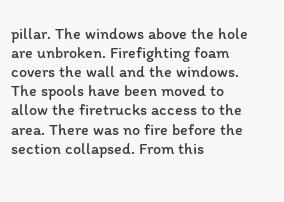pillar. The windows above the hole are unbroken. Firefighting foam covers the wall and the windows. The spools have been moved to allow the firetrucks access to the area. There was no fire before the section collapsed. From this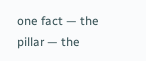one fact — the pillar — the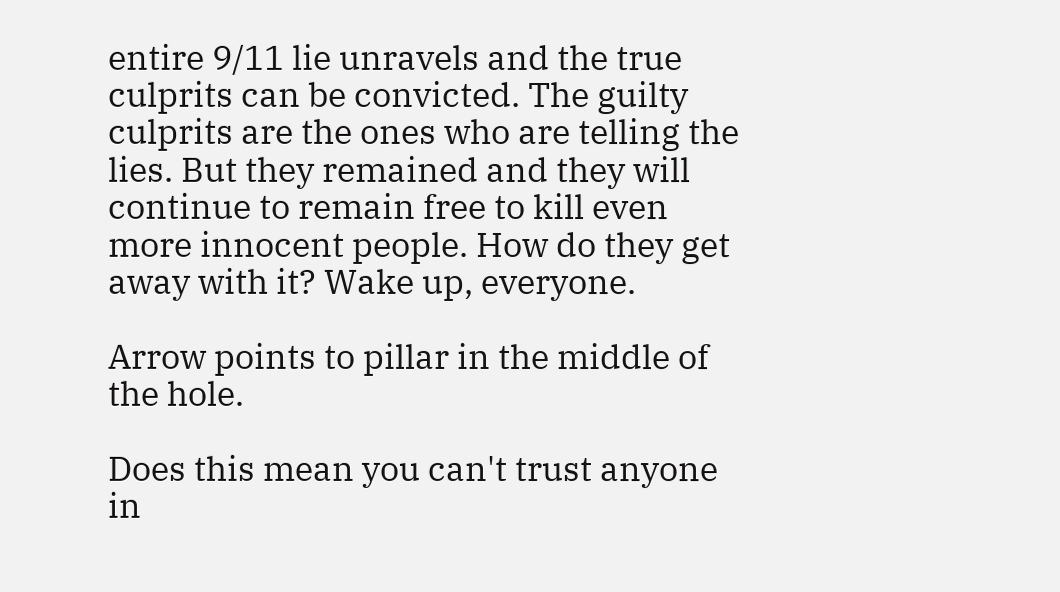entire 9/11 lie unravels and the true culprits can be convicted. The guilty culprits are the ones who are telling the lies. But they remained and they will continue to remain free to kill even more innocent people. How do they get away with it? Wake up, everyone.

Arrow points to pillar in the middle of the hole.

Does this mean you can't trust anyone in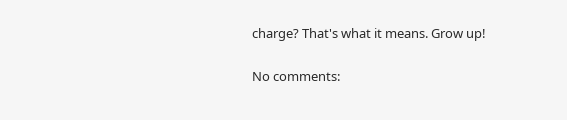charge? That's what it means. Grow up!

No comments: